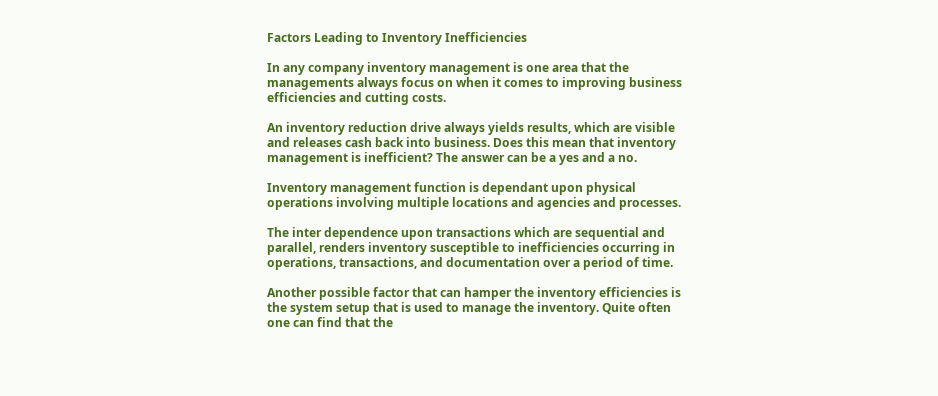Factors Leading to Inventory Inefficiencies

In any company inventory management is one area that the managements always focus on when it comes to improving business efficiencies and cutting costs.

An inventory reduction drive always yields results, which are visible and releases cash back into business. Does this mean that inventory management is inefficient? The answer can be a yes and a no.

Inventory management function is dependant upon physical operations involving multiple locations and agencies and processes.

The inter dependence upon transactions which are sequential and parallel, renders inventory susceptible to inefficiencies occurring in operations, transactions, and documentation over a period of time.

Another possible factor that can hamper the inventory efficiencies is the system setup that is used to manage the inventory. Quite often one can find that the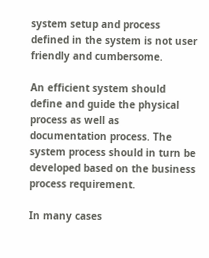system setup and process defined in the system is not user friendly and cumbersome.

An efficient system should define and guide the physical process as well as documentation process. The system process should in turn be developed based on the business process requirement.

In many cases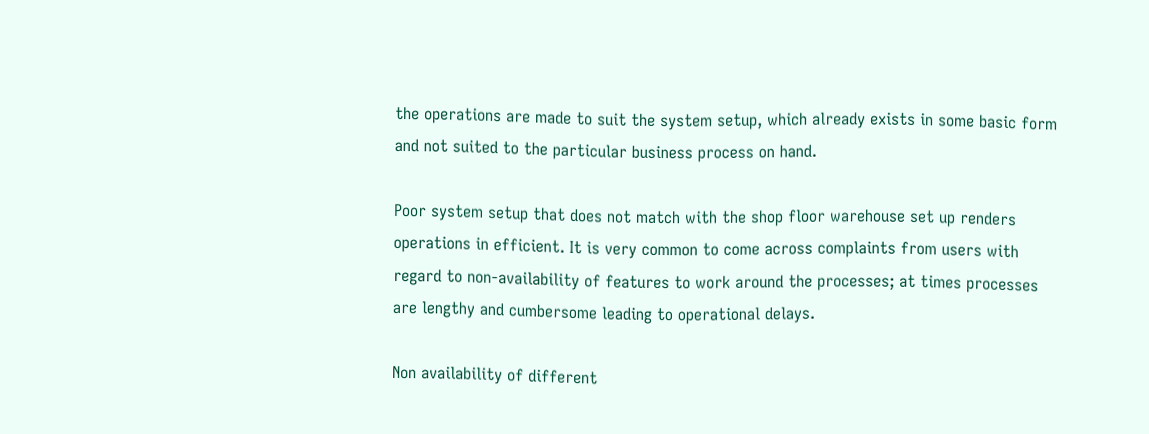the operations are made to suit the system setup, which already exists in some basic form and not suited to the particular business process on hand.

Poor system setup that does not match with the shop floor warehouse set up renders operations in efficient. It is very common to come across complaints from users with regard to non-availability of features to work around the processes; at times processes are lengthy and cumbersome leading to operational delays.

Non availability of different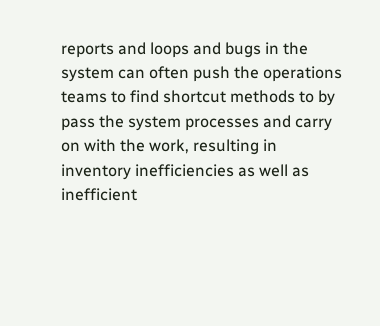reports and loops and bugs in the system can often push the operations teams to find shortcut methods to by pass the system processes and carry on with the work, resulting in inventory inefficiencies as well as inefficient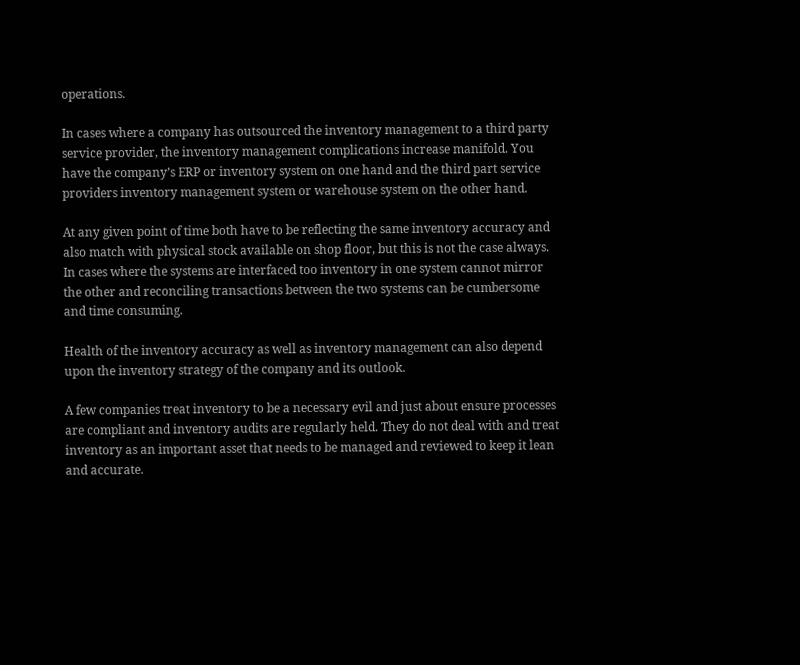operations.

In cases where a company has outsourced the inventory management to a third party service provider, the inventory management complications increase manifold. You have the company’s ERP or inventory system on one hand and the third part service providers inventory management system or warehouse system on the other hand.

At any given point of time both have to be reflecting the same inventory accuracy and also match with physical stock available on shop floor, but this is not the case always. In cases where the systems are interfaced too inventory in one system cannot mirror the other and reconciling transactions between the two systems can be cumbersome and time consuming.

Health of the inventory accuracy as well as inventory management can also depend upon the inventory strategy of the company and its outlook.

A few companies treat inventory to be a necessary evil and just about ensure processes are compliant and inventory audits are regularly held. They do not deal with and treat inventory as an important asset that needs to be managed and reviewed to keep it lean and accurate.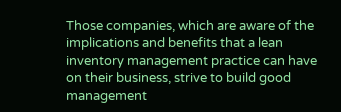Those companies, which are aware of the implications and benefits that a lean inventory management practice can have on their business, strive to build good management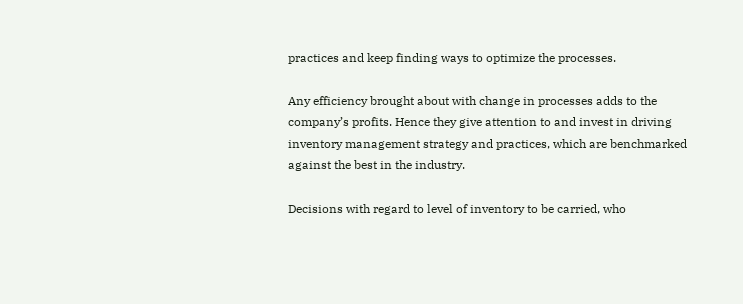practices and keep finding ways to optimize the processes.

Any efficiency brought about with change in processes adds to the company’s profits. Hence they give attention to and invest in driving inventory management strategy and practices, which are benchmarked against the best in the industry.

Decisions with regard to level of inventory to be carried, who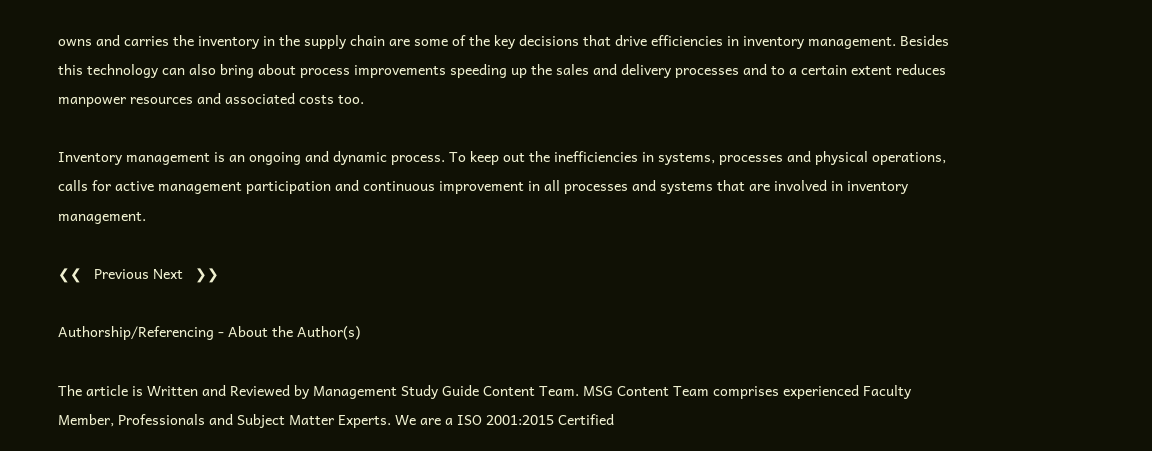owns and carries the inventory in the supply chain are some of the key decisions that drive efficiencies in inventory management. Besides this technology can also bring about process improvements speeding up the sales and delivery processes and to a certain extent reduces manpower resources and associated costs too.

Inventory management is an ongoing and dynamic process. To keep out the inefficiencies in systems, processes and physical operations, calls for active management participation and continuous improvement in all processes and systems that are involved in inventory management.

❮❮   Previous Next   ❯❯

Authorship/Referencing - About the Author(s)

The article is Written and Reviewed by Management Study Guide Content Team. MSG Content Team comprises experienced Faculty Member, Professionals and Subject Matter Experts. We are a ISO 2001:2015 Certified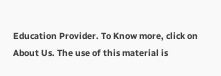Education Provider. To Know more, click on About Us. The use of this material is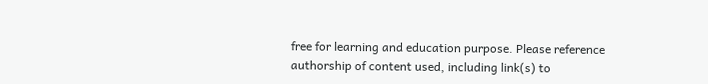free for learning and education purpose. Please reference authorship of content used, including link(s) to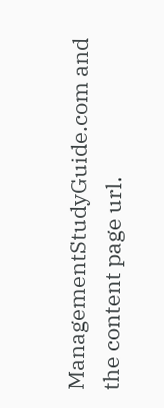ManagementStudyGuide.com and the content page url.